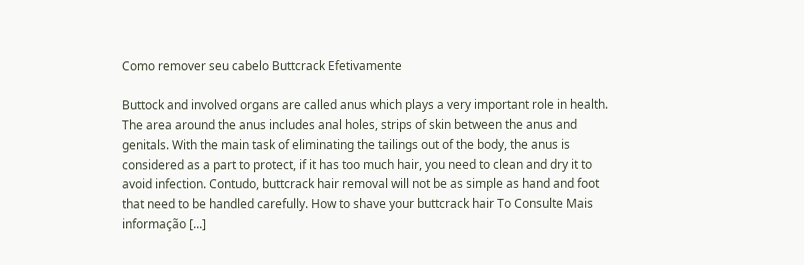Como remover seu cabelo Buttcrack Efetivamente

Buttock and involved organs are called anus which plays a very important role in health. The area around the anus includes anal holes, strips of skin between the anus and genitals. With the main task of eliminating the tailings out of the body, the anus is considered as a part to protect, if it has too much hair, you need to clean and dry it to avoid infection. Contudo, buttcrack hair removal will not be as simple as hand and foot that need to be handled carefully. How to shave your buttcrack hair To Consulte Mais informação [...]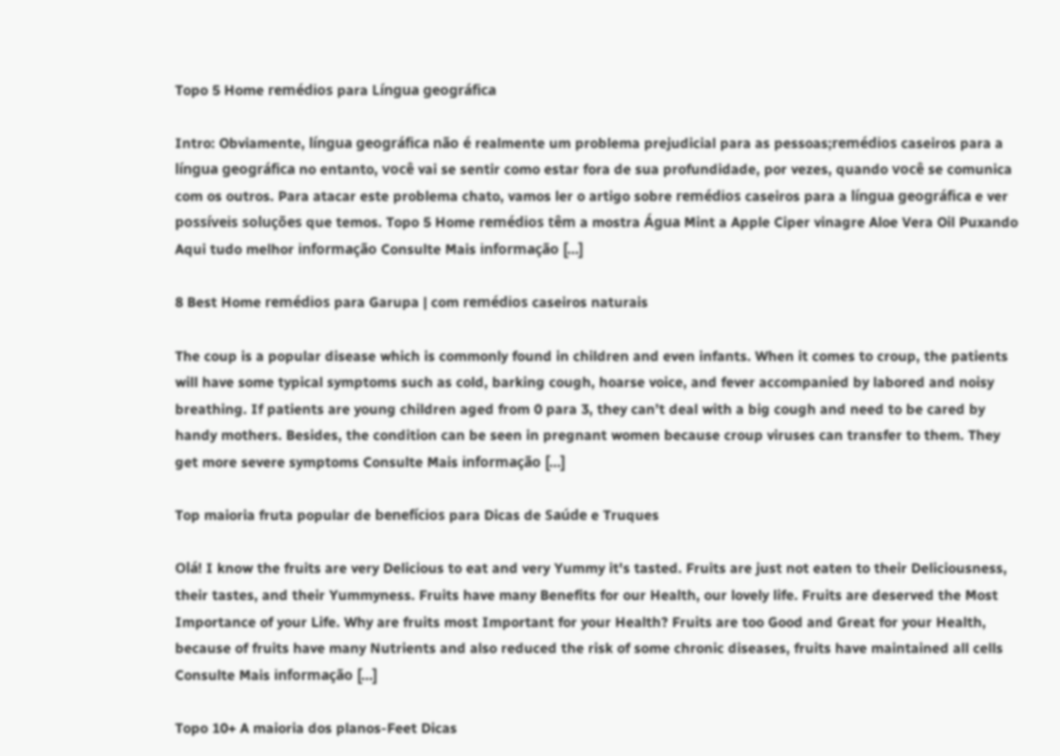Topo 5 Home remédios para Língua geográfica

Intro: Obviamente, língua geográfica não é realmente um problema prejudicial para as pessoas;remédios caseiros para a língua geográfica no entanto, você vai se sentir como estar fora de sua profundidade, por vezes, quando você se comunica com os outros. Para atacar este problema chato, vamos ler o artigo sobre remédios caseiros para a língua geográfica e ver possíveis soluções que temos. Topo 5 Home remédios têm a mostra Água Mint a Apple Ciper vinagre Aloe Vera Oil Puxando Aqui tudo melhor informação Consulte Mais informação [...]

8 Best Home remédios para Garupa | com remédios caseiros naturais

The coup is a popular disease which is commonly found in children and even infants. When it comes to croup, the patients will have some typical symptoms such as cold, barking cough, hoarse voice, and fever accompanied by labored and noisy breathing. If patients are young children aged from 0 para 3, they can’t deal with a big cough and need to be cared by handy mothers. Besides, the condition can be seen in pregnant women because croup viruses can transfer to them. They get more severe symptoms Consulte Mais informação [...]

Top maioria fruta popular de benefícios para Dicas de Saúde e Truques

Olá! I know the fruits are very Delicious to eat and very Yummy it's tasted. Fruits are just not eaten to their Deliciousness, their tastes, and their Yummyness. Fruits have many Benefits for our Health, our lovely life. Fruits are deserved the Most Importance of your Life. Why are fruits most Important for your Health? Fruits are too Good and Great for your Health, because of fruits have many Nutrients and also reduced the risk of some chronic diseases, fruits have maintained all cells Consulte Mais informação [...]

Topo 10+ A maioria dos planos-Feet Dicas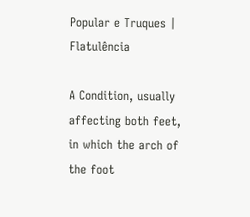Popular e Truques | Flatulência

A Condition, usually affecting both feet, in which the arch of the foot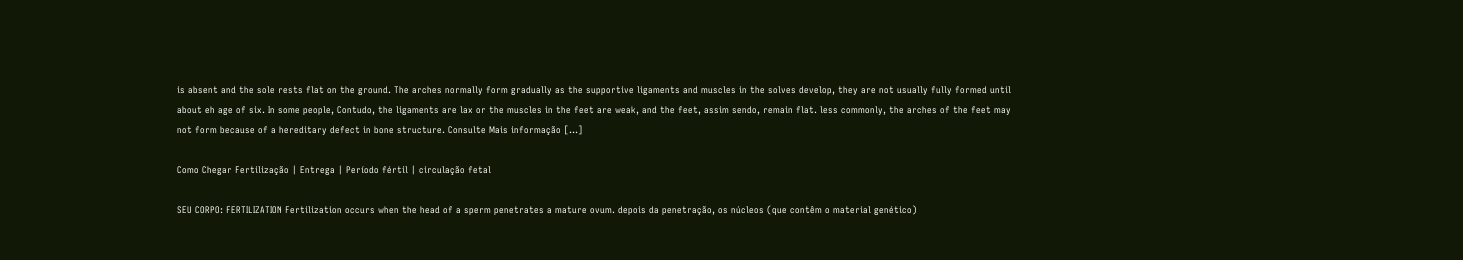is absent and the sole rests flat on the ground. The arches normally form gradually as the supportive ligaments and muscles in the solves develop, they are not usually fully formed until about eh age of six. In some people, Contudo, the ligaments are lax or the muscles in the feet are weak, and the feet, assim sendo, remain flat. less commonly, the arches of the feet may not form because of a hereditary defect in bone structure. Consulte Mais informação [...]

Como Chegar Fertilização | Entrega | Período fértil | circulação fetal

SEU CORPO: FERTILIZATION Fertilization occurs when the head of a sperm penetrates a mature ovum. depois da penetração, os núcleos (que contêm o material genético)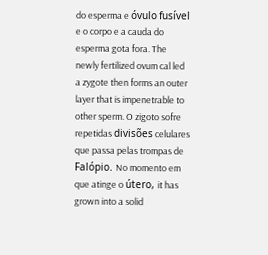do esperma e óvulo fusível e o corpo e a cauda do esperma gota fora. The newly fertilized ovum cal led a zygote then forms an outer layer that is impenetrable to other sperm. O zigoto sofre repetidas divisões celulares que passa pelas trompas de Falópio. No momento em que atinge o útero, it has grown into a solid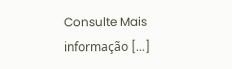Consulte Mais informação [...]